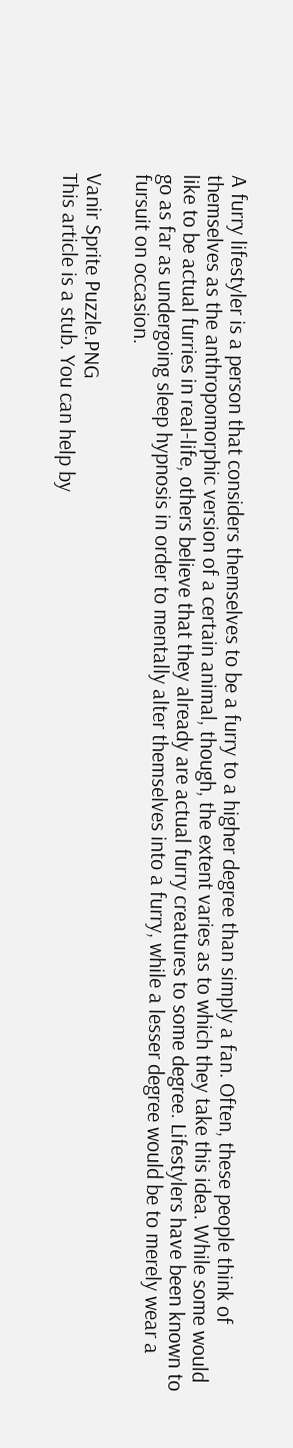A furry lifestyler is a person that considers themselves to be a furry to a higher degree than simply a fan. Often, these people think of themselves as the anthropomorphic version of a certain animal, though, the extent varies as to which they take this idea. While some would like to be actual furries in real-life, others believe that they already are actual furry creatures to some degree. Lifestylers have been known to go as far as undergoing sleep hypnosis in order to mentally alter themselves into a furry, while a lesser degree would be to merely wear a fursuit on occasion.

Vanir Sprite Puzzle.PNG
This article is a stub. You can help by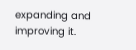expanding and improving it.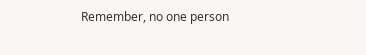Remember, no one person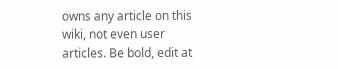owns any article on this wiki, not even user articles. Be bold, edit at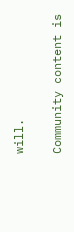will.

Community content is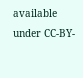available under CC-BY-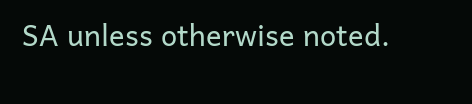SA unless otherwise noted.